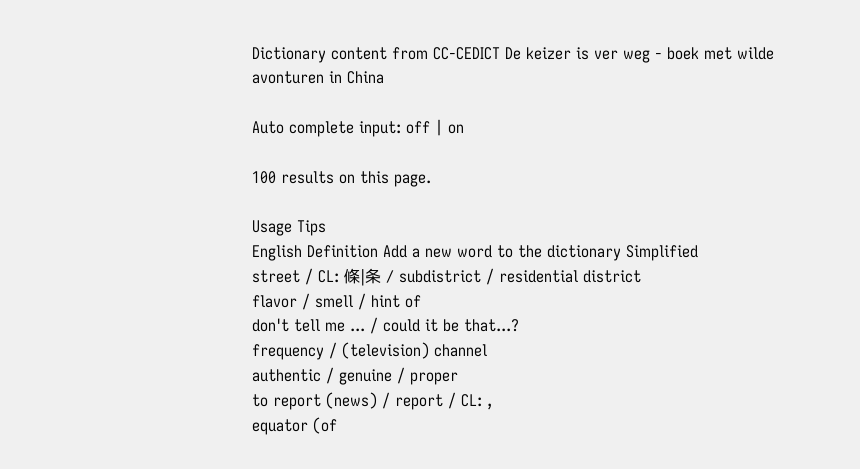Dictionary content from CC-CEDICT De keizer is ver weg - boek met wilde avonturen in China

Auto complete input: off | on

100 results on this page.

Usage Tips
English Definition Add a new word to the dictionary Simplified
street / CL: 條|条 / subdistrict / residential district
flavor / smell / hint of
don't tell me ... / could it be that...?
frequency / (television) channel
authentic / genuine / proper
to report (news) / report / CL: ,
equator (of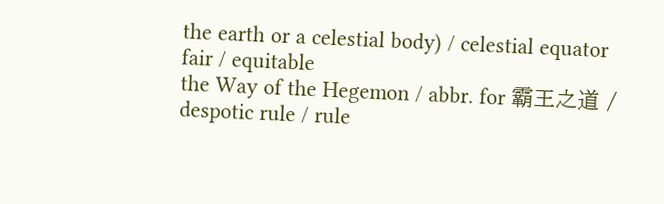the earth or a celestial body) / celestial equator
fair / equitable
the Way of the Hegemon / abbr. for 霸王之道 / despotic rule / rule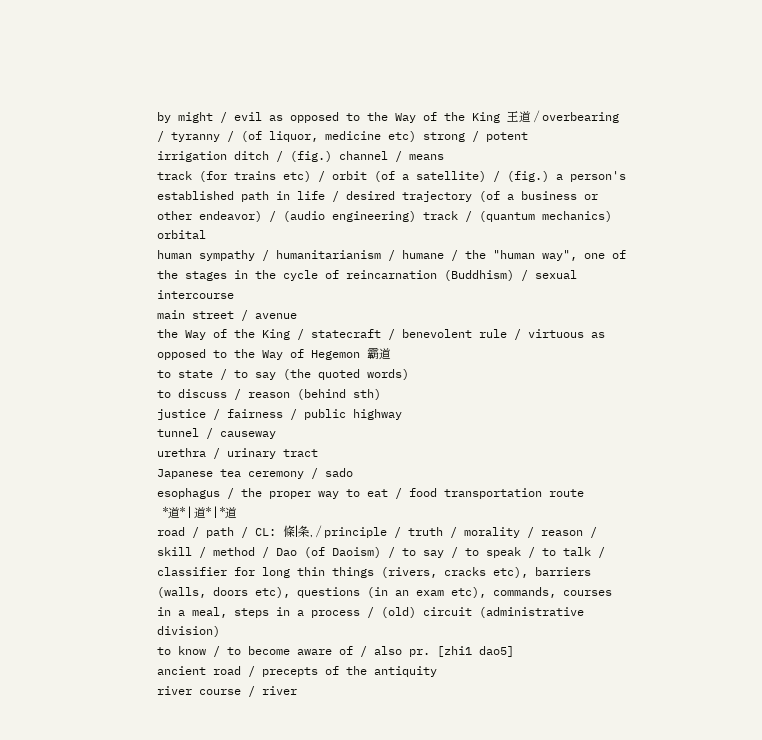by might / evil as opposed to the Way of the King 王道 / overbearing / tyranny / (of liquor, medicine etc) strong / potent
irrigation ditch / (fig.) channel / means
track (for trains etc) / orbit (of a satellite) / (fig.) a person's established path in life / desired trajectory (of a business or other endeavor) / (audio engineering) track / (quantum mechanics) orbital
human sympathy / humanitarianism / humane / the "human way", one of the stages in the cycle of reincarnation (Buddhism) / sexual intercourse
main street / avenue
the Way of the King / statecraft / benevolent rule / virtuous as opposed to the Way of Hegemon 霸道
to state / to say (the quoted words)
to discuss / reason (behind sth)
justice / fairness / public highway
tunnel / causeway
urethra / urinary tract
Japanese tea ceremony / sado
esophagus / the proper way to eat / food transportation route
  *道* | 道* | *道
road / path / CL: 條|条, / principle / truth / morality / reason / skill / method / Dao (of Daoism) / to say / to speak / to talk / classifier for long thin things (rivers, cracks etc), barriers (walls, doors etc), questions (in an exam etc), commands, courses in a meal, steps in a process / (old) circuit (administrative division)
to know / to become aware of / also pr. [zhi1 dao5]
ancient road / precepts of the antiquity
river course / river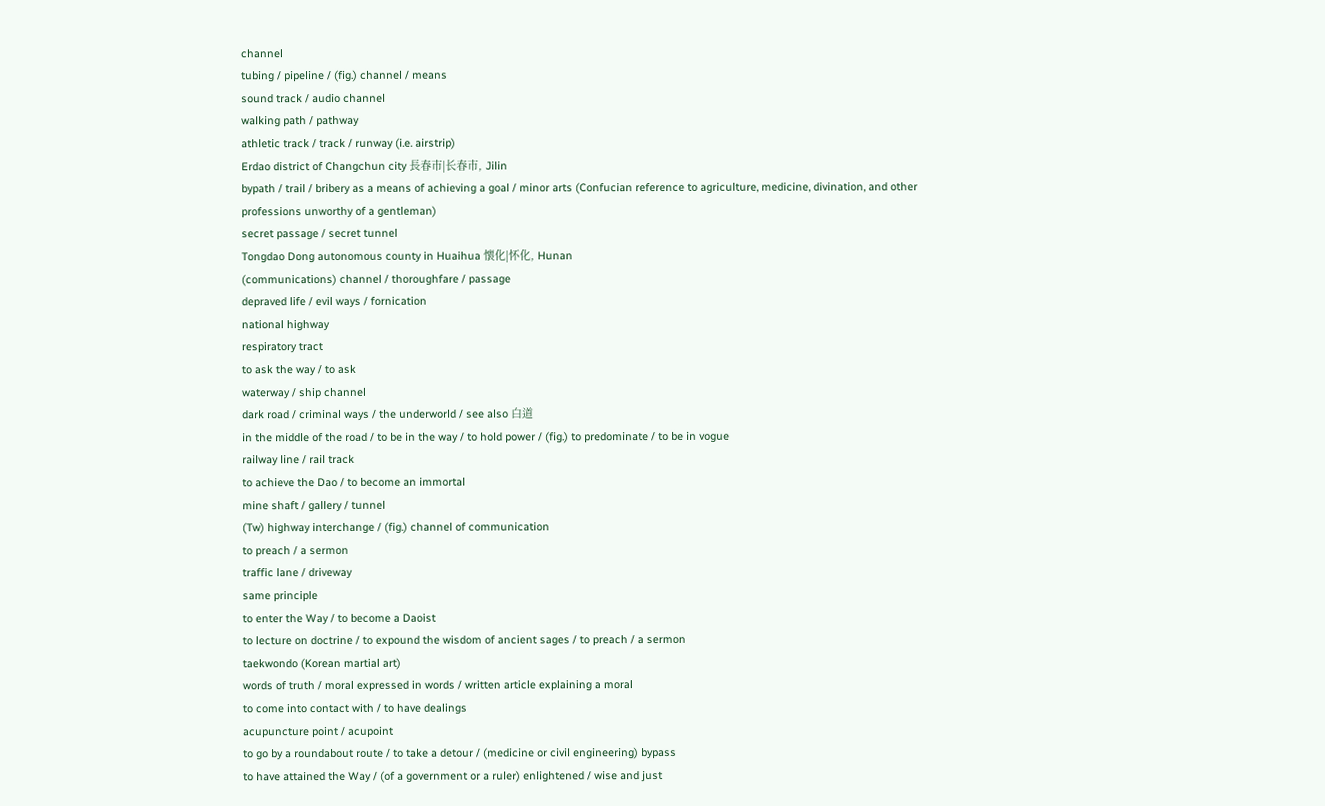channel
tubing / pipeline / (fig.) channel / means
sound track / audio channel
walking path / pathway
athletic track / track / runway (i.e. airstrip)
Erdao district of Changchun city 長春市|长春市, Jilin
bypath / trail / bribery as a means of achieving a goal / minor arts (Confucian reference to agriculture, medicine, divination, and other professions unworthy of a gentleman)
secret passage / secret tunnel
Tongdao Dong autonomous county in Huaihua 懷化|怀化, Hunan
(communications) channel / thoroughfare / passage
depraved life / evil ways / fornication
national highway
respiratory tract
to ask the way / to ask
waterway / ship channel
dark road / criminal ways / the underworld / see also 白道
in the middle of the road / to be in the way / to hold power / (fig.) to predominate / to be in vogue
railway line / rail track
to achieve the Dao / to become an immortal
mine shaft / gallery / tunnel
(Tw) highway interchange / (fig.) channel of communication
to preach / a sermon
traffic lane / driveway
same principle
to enter the Way / to become a Daoist
to lecture on doctrine / to expound the wisdom of ancient sages / to preach / a sermon
taekwondo (Korean martial art)
words of truth / moral expressed in words / written article explaining a moral
to come into contact with / to have dealings
acupuncture point / acupoint
to go by a roundabout route / to take a detour / (medicine or civil engineering) bypass
to have attained the Way / (of a government or a ruler) enlightened / wise and just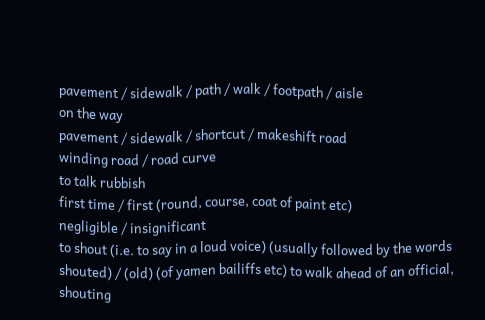pavement / sidewalk / path / walk / footpath / aisle
on the way
pavement / sidewalk / shortcut / makeshift road
winding road / road curve
to talk rubbish
first time / first (round, course, coat of paint etc)
negligible / insignificant
to shout (i.e. to say in a loud voice) (usually followed by the words shouted) / (old) (of yamen bailiffs etc) to walk ahead of an official, shouting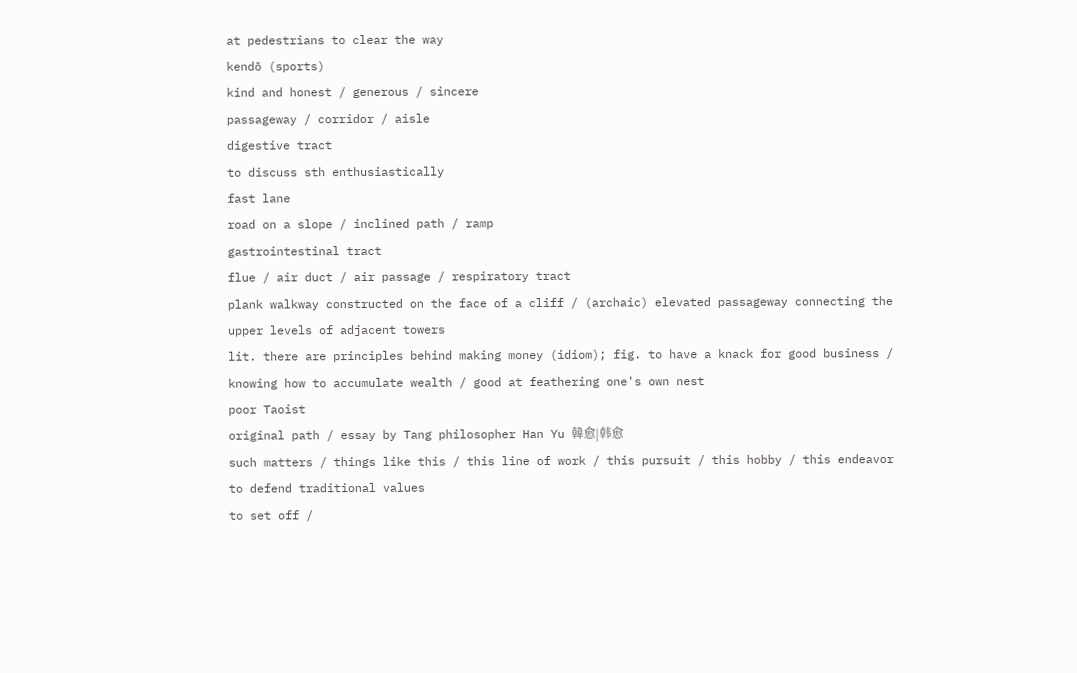at pedestrians to clear the way
kendō (sports)
kind and honest / generous / sincere
passageway / corridor / aisle
digestive tract
to discuss sth enthusiastically
fast lane
road on a slope / inclined path / ramp
gastrointestinal tract
flue / air duct / air passage / respiratory tract
plank walkway constructed on the face of a cliff / (archaic) elevated passageway connecting the upper levels of adjacent towers
lit. there are principles behind making money (idiom); fig. to have a knack for good business / knowing how to accumulate wealth / good at feathering one's own nest
poor Taoist
original path / essay by Tang philosopher Han Yu 韓愈|韩愈
such matters / things like this / this line of work / this pursuit / this hobby / this endeavor
to defend traditional values
to set off /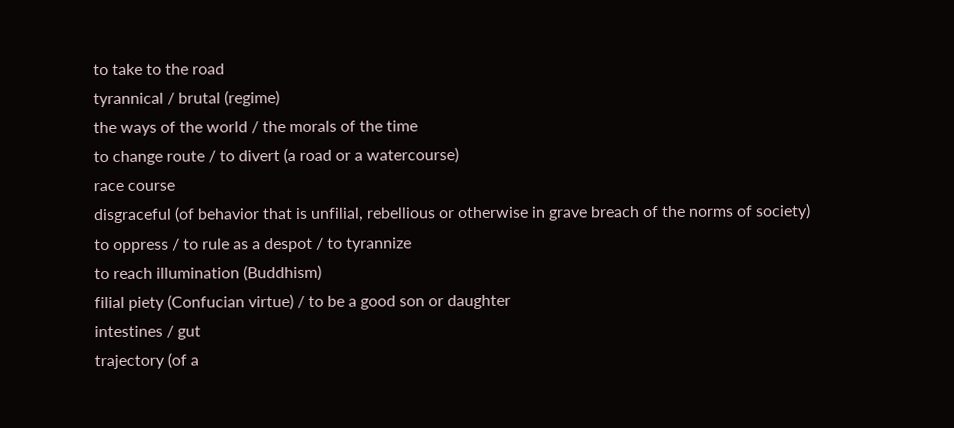to take to the road
tyrannical / brutal (regime)
the ways of the world / the morals of the time
to change route / to divert (a road or a watercourse)
race course
disgraceful (of behavior that is unfilial, rebellious or otherwise in grave breach of the norms of society)
to oppress / to rule as a despot / to tyrannize
to reach illumination (Buddhism)
filial piety (Confucian virtue) / to be a good son or daughter
intestines / gut
trajectory (of a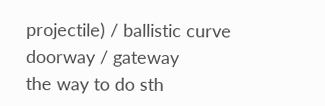projectile) / ballistic curve
doorway / gateway
the way to do sth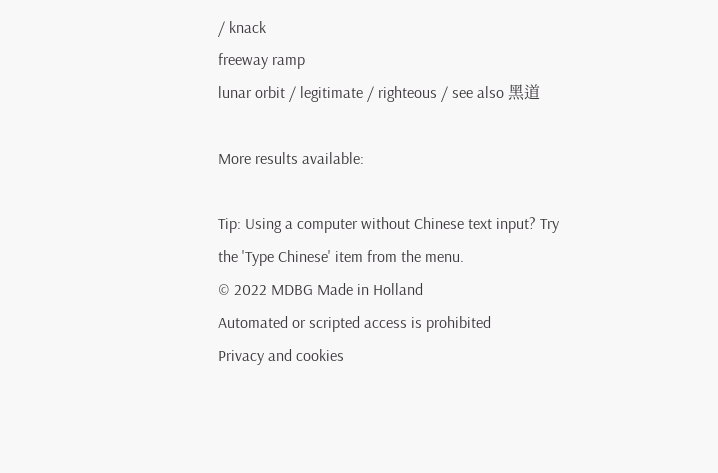/ knack
freeway ramp
lunar orbit / legitimate / righteous / see also 黑道

More results available:

Tip: Using a computer without Chinese text input? Try the 'Type Chinese' item from the menu.
© 2022 MDBG Made in Holland
Automated or scripted access is prohibited
Privacy and cookies